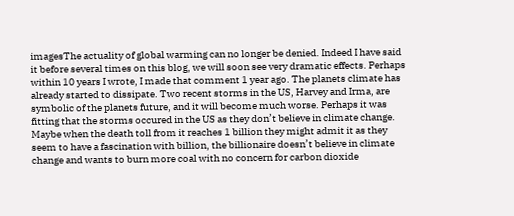imagesThe actuality of global warming can no longer be denied. Indeed I have said it before several times on this blog, we will soon see very dramatic effects. Perhaps within 10 years I wrote, I made that comment 1 year ago. The planets climate has already started to dissipate. Two recent storms in the US, Harvey and Irma, are symbolic of the planets future, and it will become much worse. Perhaps it was fitting that the storms occured in the US as they don’t believe in climate change. Maybe when the death toll from it reaches 1 billion they might admit it as they seem to have a fascination with billion, the billionaire doesn’t believe in climate change and wants to burn more coal with no concern for carbon dioxide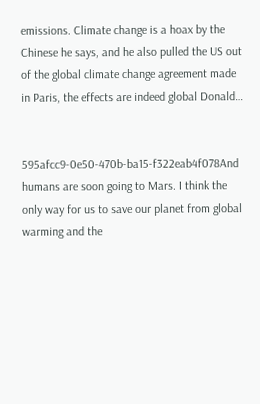emissions. Climate change is a hoax by the Chinese he says, and he also pulled the US out of the global climate change agreement made in Paris, the effects are indeed global Donald…


595afcc9-0e50-470b-ba15-f322eab4f078And humans are soon going to Mars. I think the only way for us to save our planet from global warming and the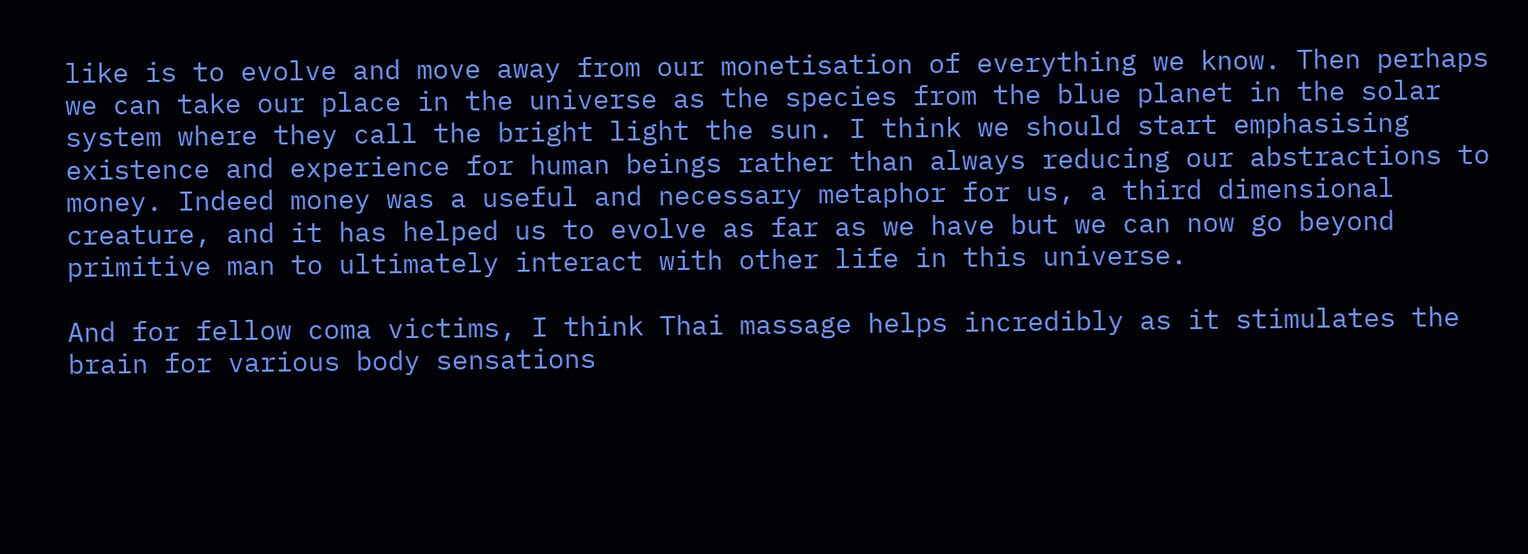like is to evolve and move away from our monetisation of everything we know. Then perhaps we can take our place in the universe as the species from the blue planet in the solar system where they call the bright light the sun. I think we should start emphasising existence and experience for human beings rather than always reducing our abstractions to money. Indeed money was a useful and necessary metaphor for us, a third dimensional creature, and it has helped us to evolve as far as we have but we can now go beyond primitive man to ultimately interact with other life in this universe.

And for fellow coma victims, I think Thai massage helps incredibly as it stimulates the brain for various body sensations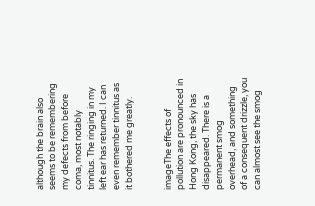although the brain also seems to be remembering my defects from before coma, most notably tinnitus. The ringing in my left ear has returned. I can even remember tinnitus as it bothered me greatly.


imageThe effects of pollution are pronounced in Hong Kong, the sky has disappeared. There is a permanent smog overhead, and something of a consequent drizzle, you can almost see the smog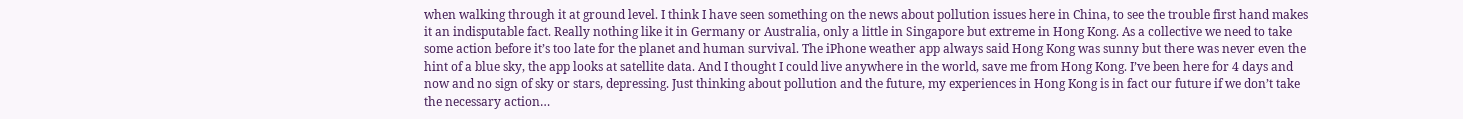when walking through it at ground level. I think I have seen something on the news about pollution issues here in China, to see the trouble first hand makes it an indisputable fact. Really nothing like it in Germany or Australia, only a little in Singapore but extreme in Hong Kong. As a collective we need to take some action before it’s too late for the planet and human survival. The iPhone weather app always said Hong Kong was sunny but there was never even the hint of a blue sky, the app looks at satellite data. And I thought I could live anywhere in the world, save me from Hong Kong. I’ve been here for 4 days and now and no sign of sky or stars, depressing. Just thinking about pollution and the future, my experiences in Hong Kong is in fact our future if we don’t take the necessary action…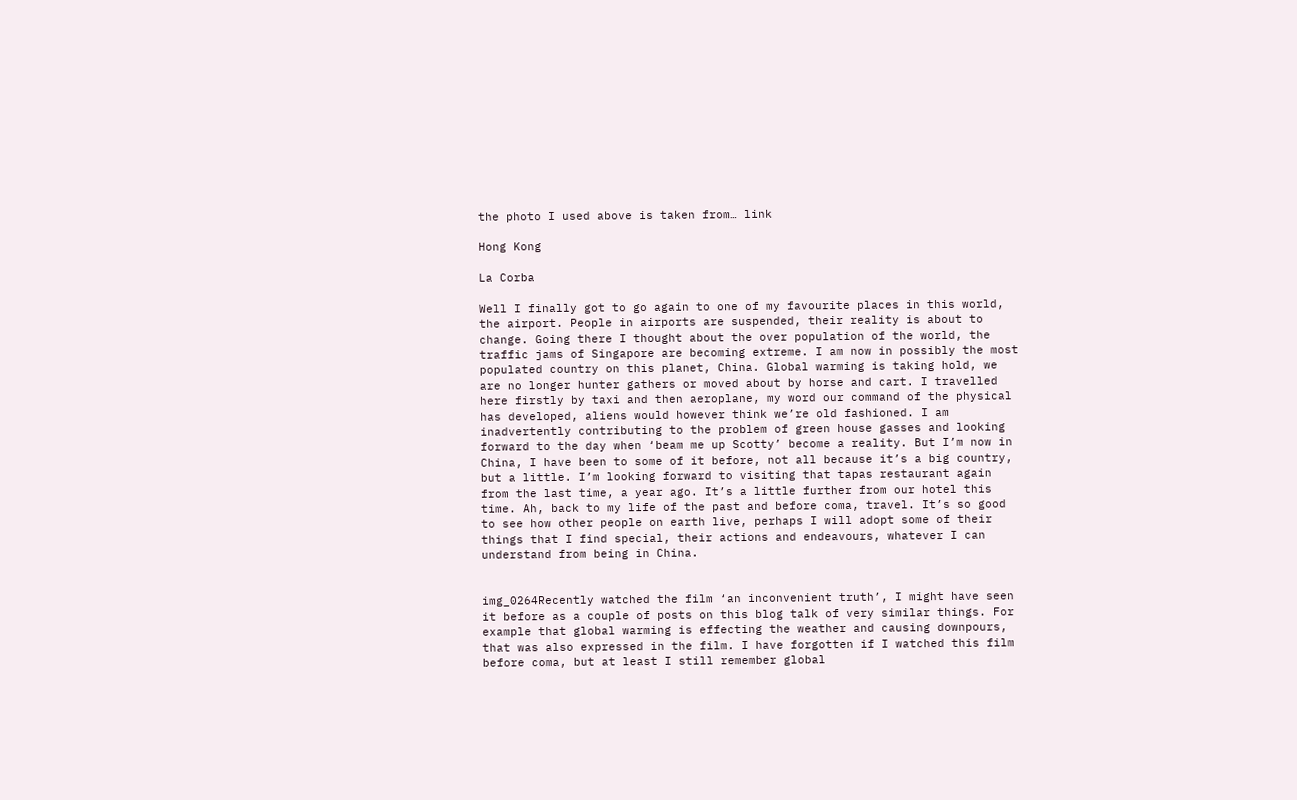the photo I used above is taken from… link

Hong Kong

La Corba

Well I finally got to go again to one of my favourite places in this world, the airport. People in airports are suspended, their reality is about to change. Going there I thought about the over population of the world, the traffic jams of Singapore are becoming extreme. I am now in possibly the most populated country on this planet, China. Global warming is taking hold, we are no longer hunter gathers or moved about by horse and cart. I travelled here firstly by taxi and then aeroplane, my word our command of the physical has developed, aliens would however think we’re old fashioned. I am inadvertently contributing to the problem of green house gasses and looking forward to the day when ‘beam me up Scotty’ become a reality. But I’m now in China, I have been to some of it before, not all because it’s a big country, but a little. I’m looking forward to visiting that tapas restaurant again from the last time, a year ago. It’s a little further from our hotel this time. Ah, back to my life of the past and before coma, travel. It’s so good to see how other people on earth live, perhaps I will adopt some of their things that I find special, their actions and endeavours, whatever I can understand from being in China.


img_0264Recently watched the film ‘an inconvenient truth’, I might have seen it before as a couple of posts on this blog talk of very similar things. For example that global warming is effecting the weather and causing downpours, that was also expressed in the film. I have forgotten if I watched this film before coma, but at least I still remember global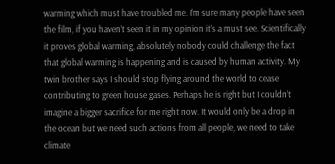warming which must have troubled me. I’m sure many people have seen the film, if you haven’t seen it in my opinion it’s a must see. Scientifically it proves global warming, absolutely nobody could challenge the fact that global warming is happening and is caused by human activity. My twin brother says I should stop flying around the world to cease contributing to green house gases. Perhaps he is right but I couldn’t imagine a bigger sacrifice for me right now. It would only be a drop in the ocean but we need such actions from all people, we need to take climate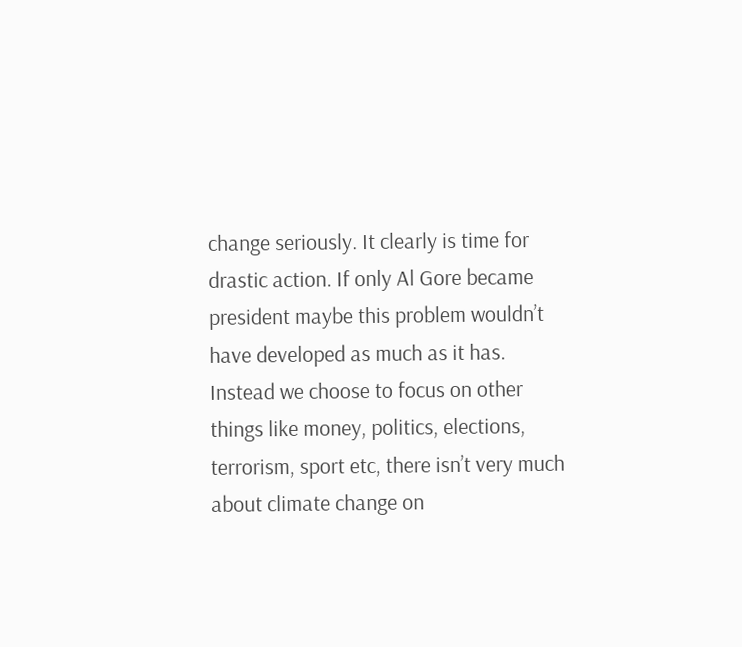change seriously. It clearly is time for drastic action. If only Al Gore became president maybe this problem wouldn’t have developed as much as it has. Instead we choose to focus on other things like money, politics, elections, terrorism, sport etc, there isn’t very much about climate change on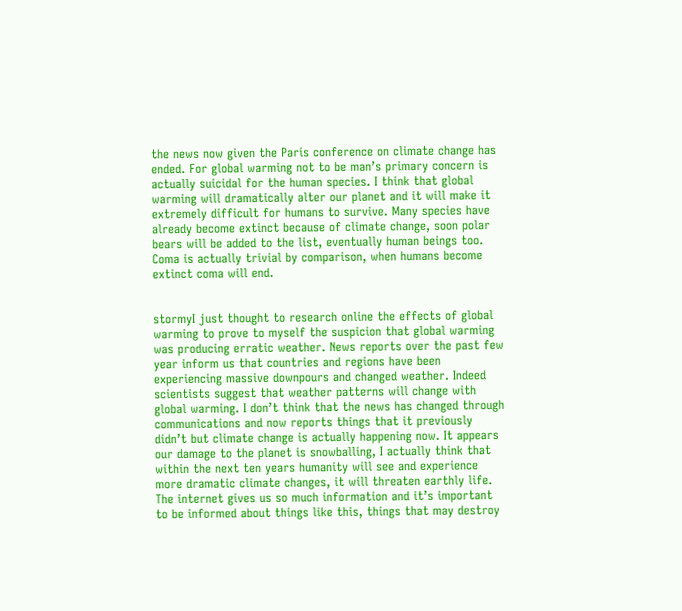the news now given the Paris conference on climate change has ended. For global warming not to be man’s primary concern is actually suicidal for the human species. I think that global warming will dramatically alter our planet and it will make it extremely difficult for humans to survive. Many species have already become extinct because of climate change, soon polar bears will be added to the list, eventually human beings too. Coma is actually trivial by comparison, when humans become extinct coma will end.


stormyI just thought to research online the effects of global warming to prove to myself the suspicion that global warming was producing erratic weather. News reports over the past few year inform us that countries and regions have been experiencing massive downpours and changed weather. Indeed scientists suggest that weather patterns will change with global warming. I don’t think that the news has changed through communications and now reports things that it previously didn’t but climate change is actually happening now. It appears our damage to the planet is snowballing, I actually think that within the next ten years humanity will see and experience more dramatic climate changes, it will threaten earthly life. The internet gives us so much information and it’s important to be informed about things like this, things that may destroy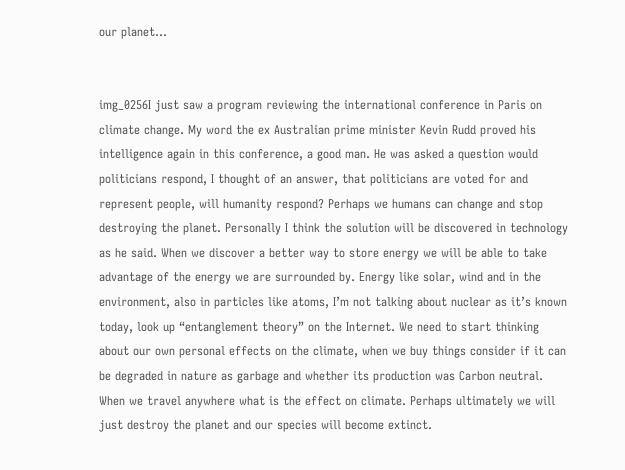our planet…


img_0256I just saw a program reviewing the international conference in Paris on climate change. My word the ex Australian prime minister Kevin Rudd proved his intelligence again in this conference, a good man. He was asked a question would politicians respond, I thought of an answer, that politicians are voted for and represent people, will humanity respond? Perhaps we humans can change and stop destroying the planet. Personally I think the solution will be discovered in technology as he said. When we discover a better way to store energy we will be able to take advantage of the energy we are surrounded by. Energy like solar, wind and in the environment, also in particles like atoms, I’m not talking about nuclear as it’s known today, look up “entanglement theory” on the Internet. We need to start thinking about our own personal effects on the climate, when we buy things consider if it can be degraded in nature as garbage and whether its production was Carbon neutral. When we travel anywhere what is the effect on climate. Perhaps ultimately we will just destroy the planet and our species will become extinct.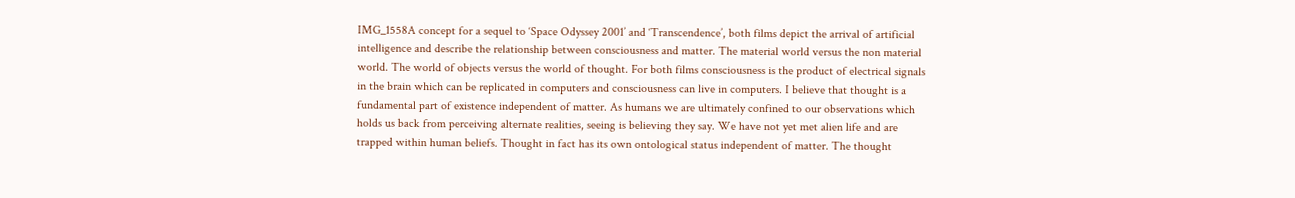IMG_1558A concept for a sequel to ‘Space Odyssey 2001’ and ‘Transcendence’, both films depict the arrival of artificial intelligence and describe the relationship between consciousness and matter. The material world versus the non material world. The world of objects versus the world of thought. For both films consciousness is the product of electrical signals in the brain which can be replicated in computers and consciousness can live in computers. I believe that thought is a fundamental part of existence independent of matter. As humans we are ultimately confined to our observations which holds us back from perceiving alternate realities, seeing is believing they say. We have not yet met alien life and are trapped within human beliefs. Thought in fact has its own ontological status independent of matter. The thought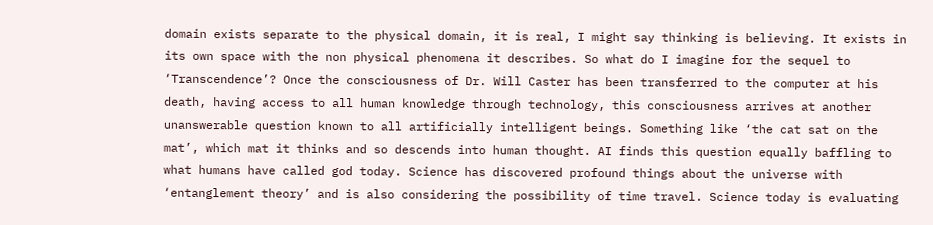domain exists separate to the physical domain, it is real, I might say thinking is believing. It exists in its own space with the non physical phenomena it describes. So what do I imagine for the sequel to ‘Transcendence’? Once the consciousness of Dr. Will Caster has been transferred to the computer at his death, having access to all human knowledge through technology, this consciousness arrives at another unanswerable question known to all artificially intelligent beings. Something like ‘the cat sat on the mat’, which mat it thinks and so descends into human thought. AI finds this question equally baffling to what humans have called god today. Science has discovered profound things about the universe with ‘entanglement theory’ and is also considering the possibility of time travel. Science today is evaluating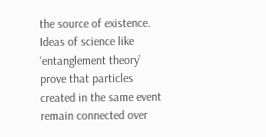the source of existence. Ideas of science like ‘entanglement theory’ prove that particles created in the same event remain connected over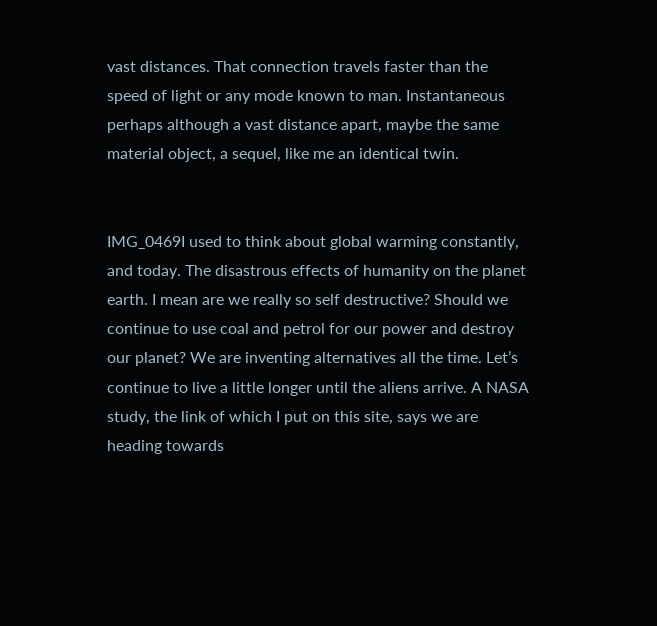vast distances. That connection travels faster than the speed of light or any mode known to man. Instantaneous perhaps although a vast distance apart, maybe the same material object, a sequel, like me an identical twin.


IMG_0469I used to think about global warming constantly, and today. The disastrous effects of humanity on the planet earth. I mean are we really so self destructive? Should we continue to use coal and petrol for our power and destroy our planet? We are inventing alternatives all the time. Let’s continue to live a little longer until the aliens arrive. A NASA study, the link of which I put on this site, says we are heading towards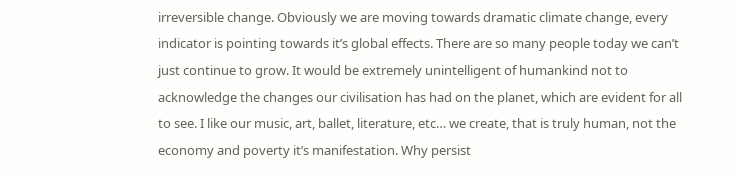irreversible change. Obviously we are moving towards dramatic climate change, every indicator is pointing towards it’s global effects. There are so many people today we can’t just continue to grow. It would be extremely unintelligent of humankind not to acknowledge the changes our civilisation has had on the planet, which are evident for all to see. I like our music, art, ballet, literature, etc… we create, that is truly human, not the economy and poverty it’s manifestation. Why persist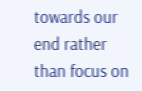towards our end rather than focus on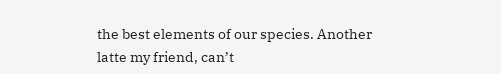the best elements of our species. Another latte my friend, can’t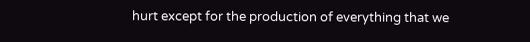hurt except for the production of everything that we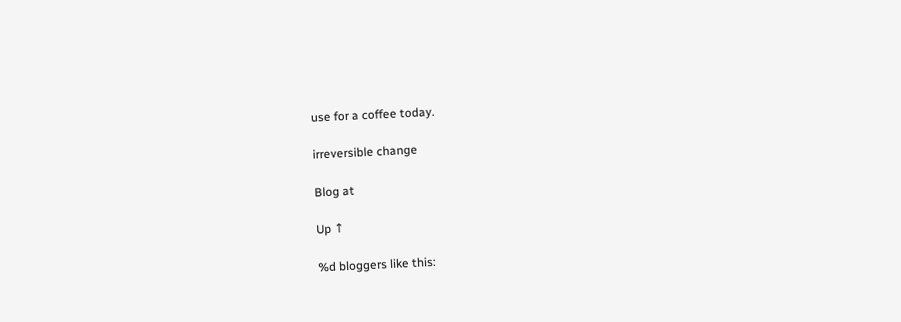use for a coffee today.

irreversible change

Blog at

Up ↑

%d bloggers like this: